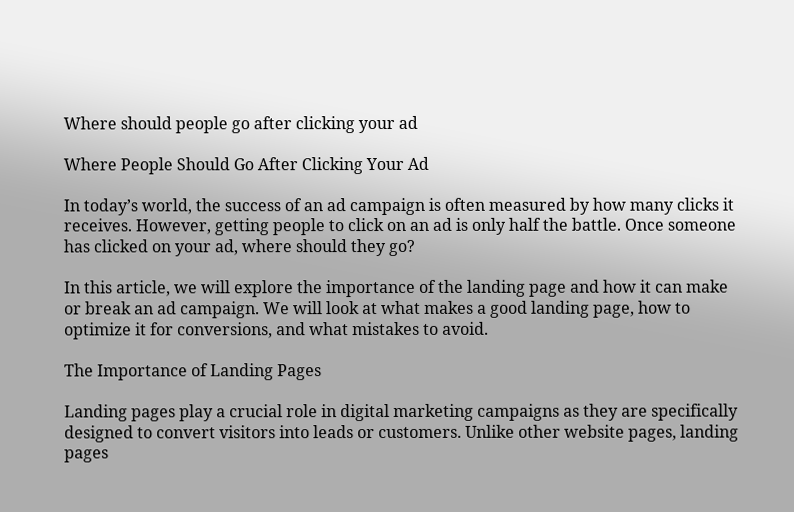Where should people go after clicking your ad

Where People Should Go After Clicking Your Ad

In today’s world, the success of an ad campaign is often measured by how many clicks it receives. However, getting people to click on an ad is only half the battle. Once someone has clicked on your ad, where should they go?

In this article, we will explore the importance of the landing page and how it can make or break an ad campaign. We will look at what makes a good landing page, how to optimize it for conversions, and what mistakes to avoid.

The Importance of Landing Pages

Landing pages play a crucial role in digital marketing campaigns as they are specifically designed to convert visitors into leads or customers. Unlike other website pages, landing pages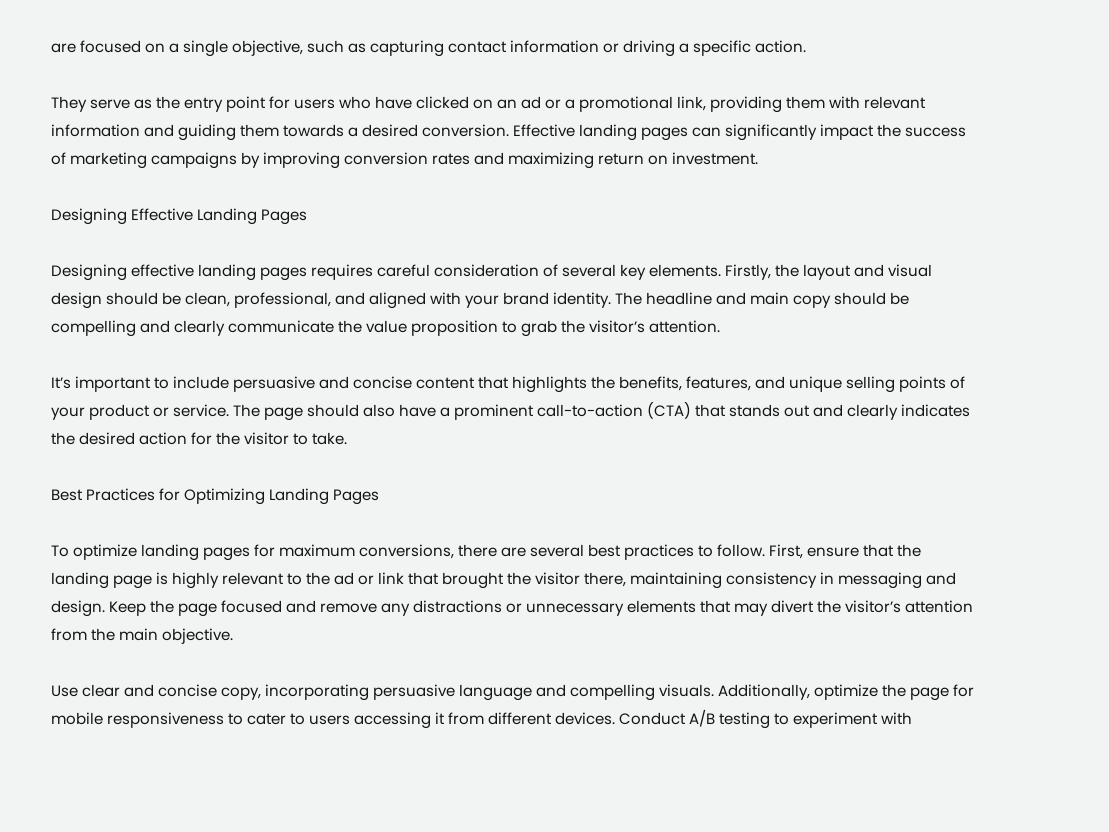are focused on a single objective, such as capturing contact information or driving a specific action.

They serve as the entry point for users who have clicked on an ad or a promotional link, providing them with relevant information and guiding them towards a desired conversion. Effective landing pages can significantly impact the success of marketing campaigns by improving conversion rates and maximizing return on investment.

Designing Effective Landing Pages

Designing effective landing pages requires careful consideration of several key elements. Firstly, the layout and visual design should be clean, professional, and aligned with your brand identity. The headline and main copy should be compelling and clearly communicate the value proposition to grab the visitor’s attention.

It’s important to include persuasive and concise content that highlights the benefits, features, and unique selling points of your product or service. The page should also have a prominent call-to-action (CTA) that stands out and clearly indicates the desired action for the visitor to take.

Best Practices for Optimizing Landing Pages

To optimize landing pages for maximum conversions, there are several best practices to follow. First, ensure that the landing page is highly relevant to the ad or link that brought the visitor there, maintaining consistency in messaging and design. Keep the page focused and remove any distractions or unnecessary elements that may divert the visitor’s attention from the main objective.

Use clear and concise copy, incorporating persuasive language and compelling visuals. Additionally, optimize the page for mobile responsiveness to cater to users accessing it from different devices. Conduct A/B testing to experiment with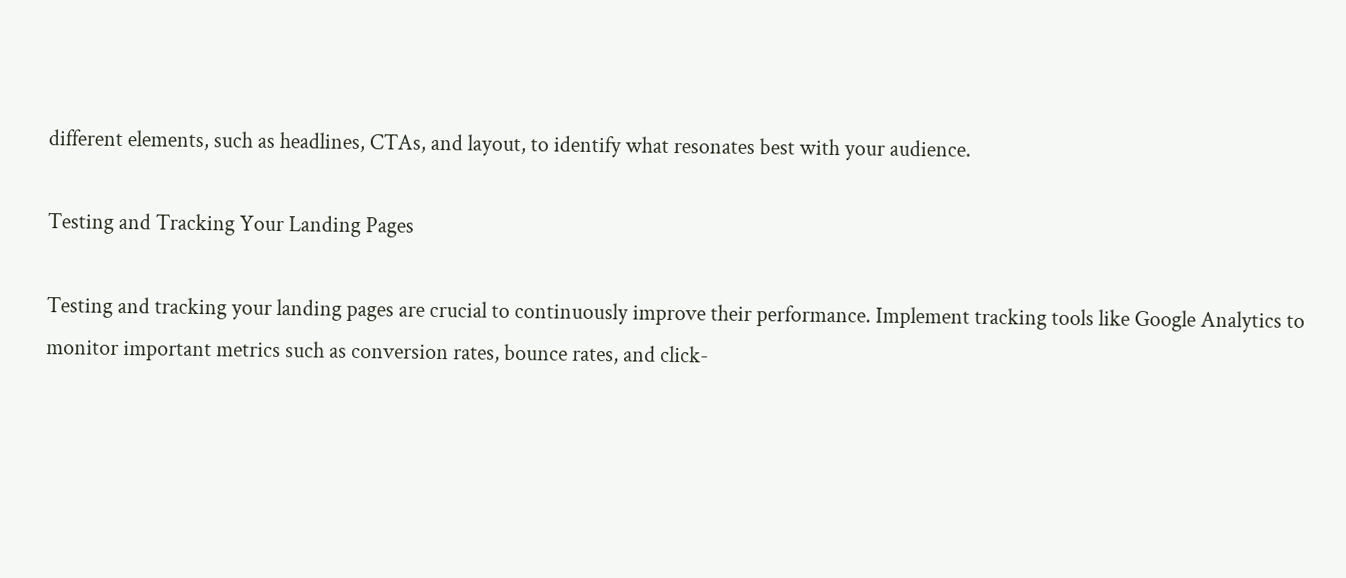different elements, such as headlines, CTAs, and layout, to identify what resonates best with your audience.

Testing and Tracking Your Landing Pages

Testing and tracking your landing pages are crucial to continuously improve their performance. Implement tracking tools like Google Analytics to monitor important metrics such as conversion rates, bounce rates, and click-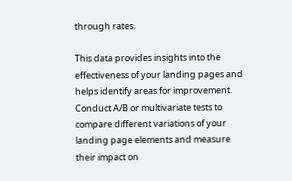through rates.

This data provides insights into the effectiveness of your landing pages and helps identify areas for improvement. Conduct A/B or multivariate tests to compare different variations of your landing page elements and measure their impact on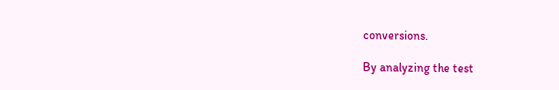conversions.

By analyzing the test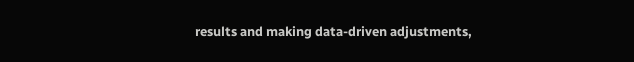results and making data-driven adjustments,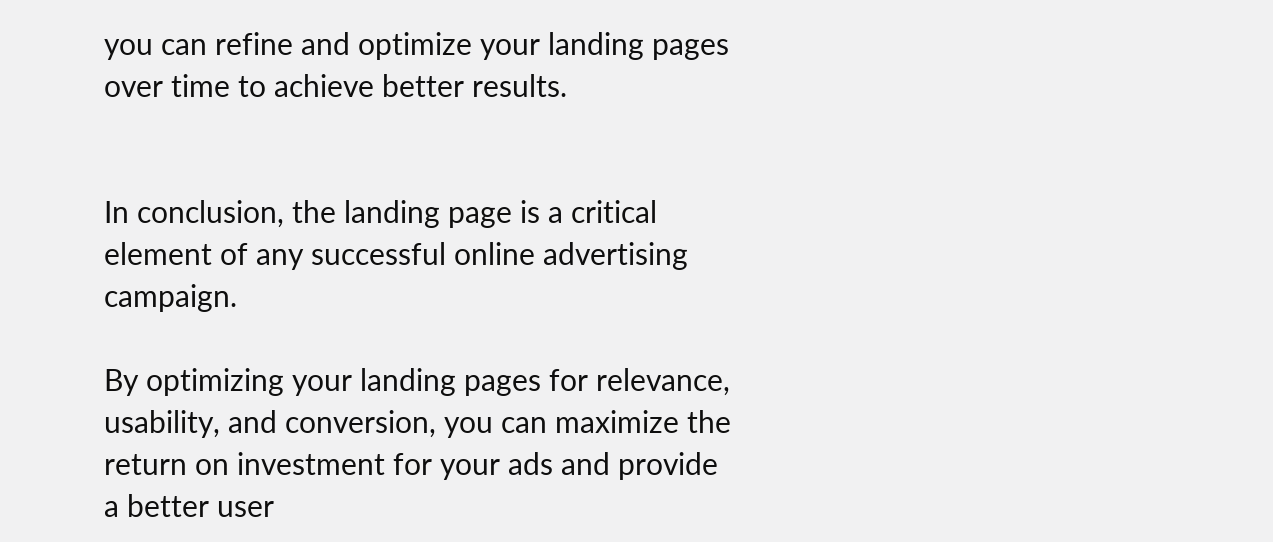you can refine and optimize your landing pages over time to achieve better results.


In conclusion, the landing page is a critical element of any successful online advertising campaign.

By optimizing your landing pages for relevance, usability, and conversion, you can maximize the return on investment for your ads and provide a better user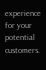experience for your potential customers.